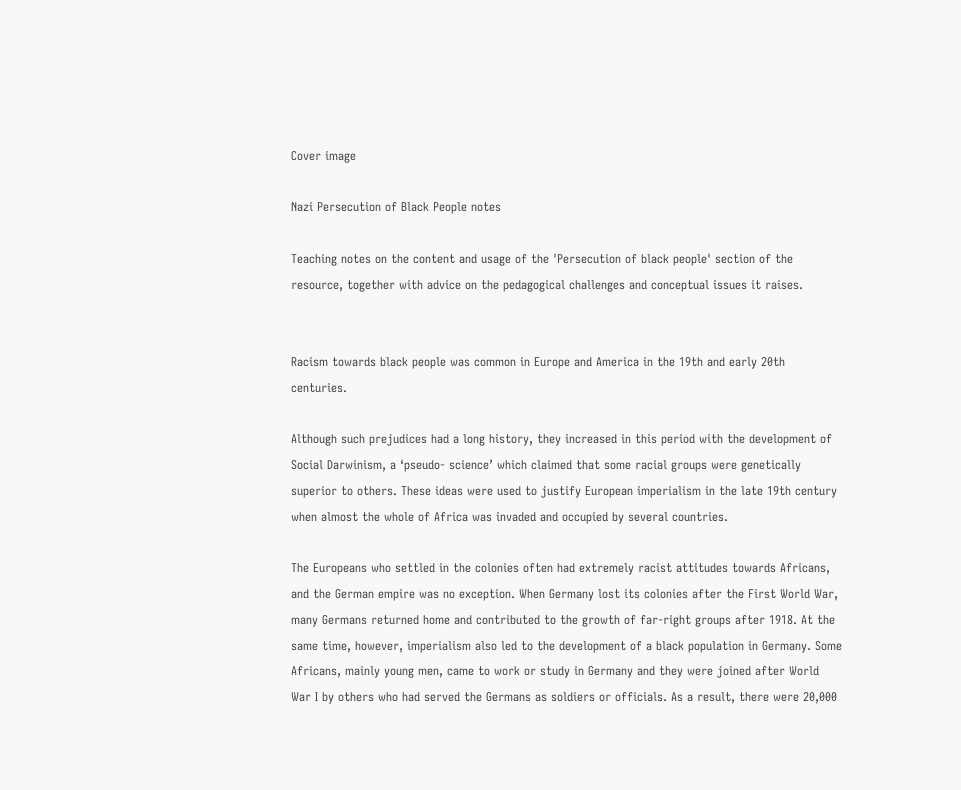Cover image

Nazi Persecution of Black People notes

Teaching notes on the content and usage of the 'Persecution of black people' section of the resource, together with advice on the pedagogical challenges and conceptual issues it raises.


Racism towards black people was common in Europe and America in the 19th and early 20th centuries.

Although such prejudices had a long history, they increased in this period with the development of Social Darwinism, a ‘pseudo- science’ which claimed that some racial groups were genetically superior to others. These ideas were used to justify European imperialism in the late 19th century when almost the whole of Africa was invaded and occupied by several countries.

The Europeans who settled in the colonies often had extremely racist attitudes towards Africans, and the German empire was no exception. When Germany lost its colonies after the First World War, many Germans returned home and contributed to the growth of far-right groups after 1918. At the same time, however, imperialism also led to the development of a black population in Germany. Some Africans, mainly young men, came to work or study in Germany and they were joined after World War I by others who had served the Germans as soldiers or officials. As a result, there were 20,000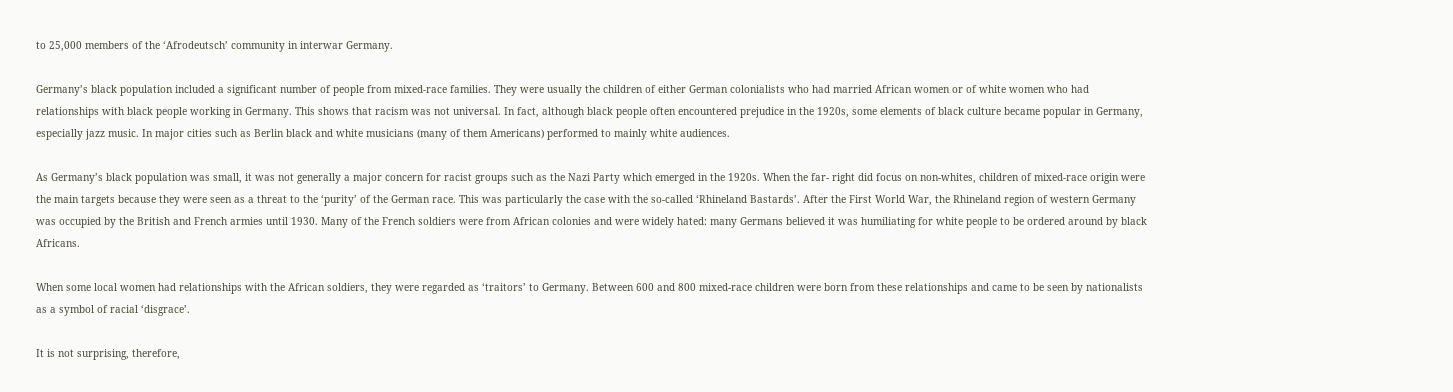to 25,000 members of the ‘Afrodeutsch’ community in interwar Germany.

Germany’s black population included a significant number of people from mixed-race families. They were usually the children of either German colonialists who had married African women or of white women who had relationships with black people working in Germany. This shows that racism was not universal. In fact, although black people often encountered prejudice in the 1920s, some elements of black culture became popular in Germany, especially jazz music. In major cities such as Berlin black and white musicians (many of them Americans) performed to mainly white audiences.

As Germany’s black population was small, it was not generally a major concern for racist groups such as the Nazi Party which emerged in the 1920s. When the far- right did focus on non-whites, children of mixed-race origin were the main targets because they were seen as a threat to the ‘purity’ of the German race. This was particularly the case with the so-called ‘Rhineland Bastards’. After the First World War, the Rhineland region of western Germany was occupied by the British and French armies until 1930. Many of the French soldiers were from African colonies and were widely hated: many Germans believed it was humiliating for white people to be ordered around by black Africans.

When some local women had relationships with the African soldiers, they were regarded as ‘traitors’ to Germany. Between 600 and 800 mixed-race children were born from these relationships and came to be seen by nationalists as a symbol of racial ‘disgrace’.

It is not surprising, therefore,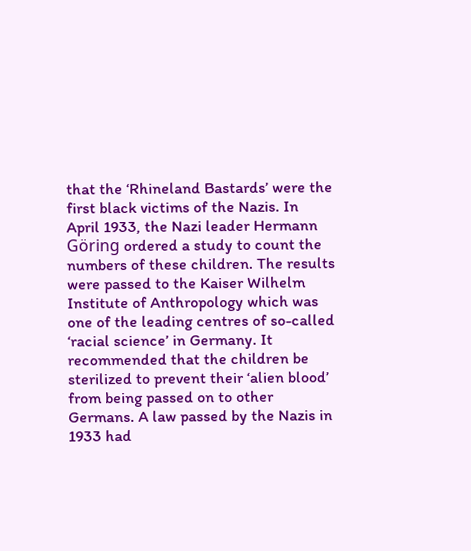that the ‘Rhineland Bastards’ were the first black victims of the Nazis. In April 1933, the Nazi leader Hermann Göring ordered a study to count the numbers of these children. The results were passed to the Kaiser Wilhelm Institute of Anthropology which was one of the leading centres of so-called ‘racial science’ in Germany. It recommended that the children be sterilized to prevent their ‘alien blood’ from being passed on to other Germans. A law passed by the Nazis in 1933 had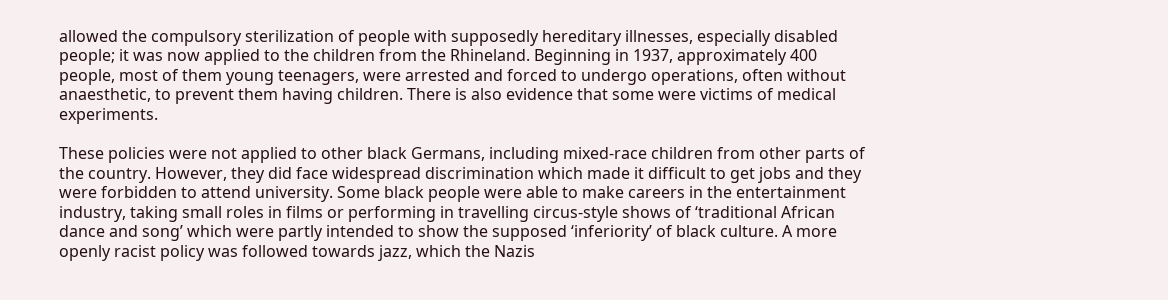allowed the compulsory sterilization of people with supposedly hereditary illnesses, especially disabled people; it was now applied to the children from the Rhineland. Beginning in 1937, approximately 400 people, most of them young teenagers, were arrested and forced to undergo operations, often without anaesthetic, to prevent them having children. There is also evidence that some were victims of medical experiments.

These policies were not applied to other black Germans, including mixed-race children from other parts of the country. However, they did face widespread discrimination which made it difficult to get jobs and they were forbidden to attend university. Some black people were able to make careers in the entertainment industry, taking small roles in films or performing in travelling circus-style shows of ‘traditional African dance and song’ which were partly intended to show the supposed ‘inferiority’ of black culture. A more openly racist policy was followed towards jazz, which the Nazis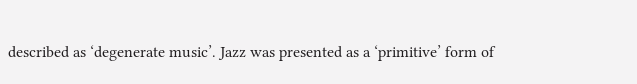described as ‘degenerate music’. Jazz was presented as a ‘primitive’ form of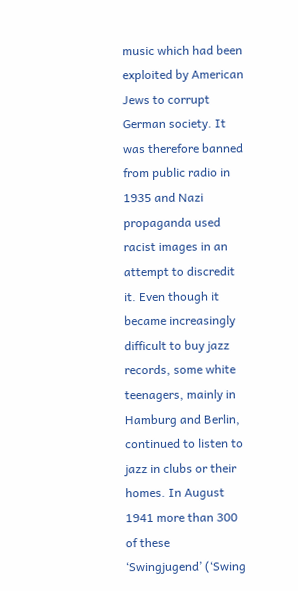music which had been exploited by American Jews to corrupt German society. It was therefore banned from public radio in 1935 and Nazi propaganda used racist images in an attempt to discredit it. Even though it became increasingly difficult to buy jazz records, some white teenagers, mainly in Hamburg and Berlin, continued to listen to jazz in clubs or their homes. In August 1941 more than 300 of these ‘Swingjugend’ (‘Swing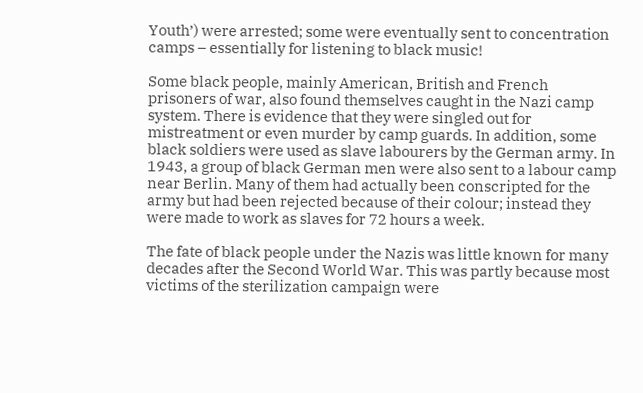Youth’) were arrested; some were eventually sent to concentration camps – essentially for listening to black music!

Some black people, mainly American, British and French prisoners of war, also found themselves caught in the Nazi camp system. There is evidence that they were singled out for mistreatment or even murder by camp guards. In addition, some black soldiers were used as slave labourers by the German army. In 1943, a group of black German men were also sent to a labour camp near Berlin. Many of them had actually been conscripted for the army but had been rejected because of their colour; instead they were made to work as slaves for 72 hours a week.

The fate of black people under the Nazis was little known for many decades after the Second World War. This was partly because most victims of the sterilization campaign were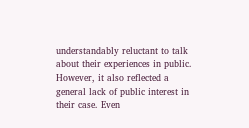understandably reluctant to talk about their experiences in public. However, it also reflected a general lack of public interest in their case. Even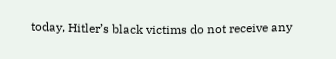today, Hitler’s black victims do not receive any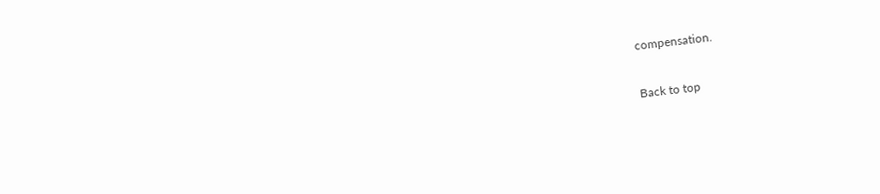compensation.

Back to top